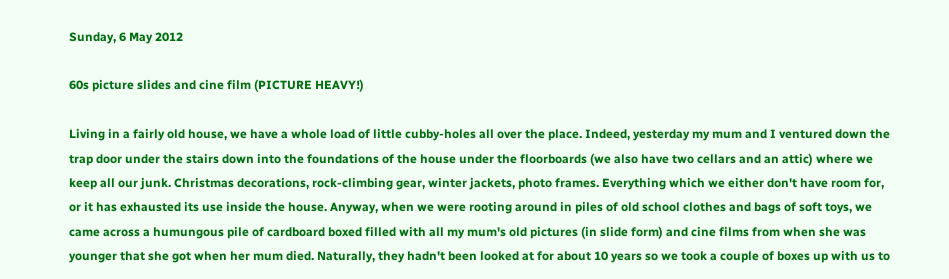Sunday, 6 May 2012

60s picture slides and cine film (PICTURE HEAVY!)

Living in a fairly old house, we have a whole load of little cubby-holes all over the place. Indeed, yesterday my mum and I ventured down the trap door under the stairs down into the foundations of the house under the floorboards (we also have two cellars and an attic) where we keep all our junk. Christmas decorations, rock-climbing gear, winter jackets, photo frames. Everything which we either don't have room for, or it has exhausted its use inside the house. Anyway, when we were rooting around in piles of old school clothes and bags of soft toys, we came across a humungous pile of cardboard boxed filled with all my mum's old pictures (in slide form) and cine films from when she was younger that she got when her mum died. Naturally, they hadn't been looked at for about 10 years so we took a couple of boxes up with us to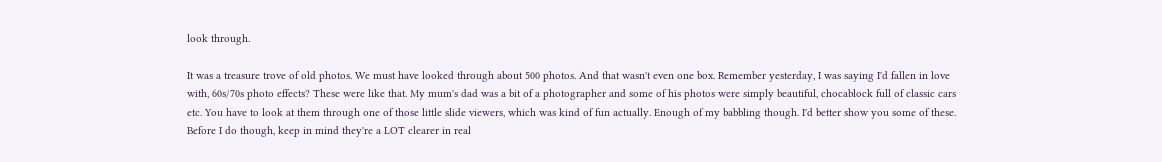look through.

It was a treasure trove of old photos. We must have looked through about 500 photos. And that wasn't even one box. Remember yesterday, I was saying I'd fallen in love with, 60s/70s photo effects? These were like that. My mum's dad was a bit of a photographer and some of his photos were simply beautiful, chocablock full of classic cars etc. You have to look at them through one of those little slide viewers, which was kind of fun actually. Enough of my babbling though. I'd better show you some of these. Before I do though, keep in mind they're a LOT clearer in real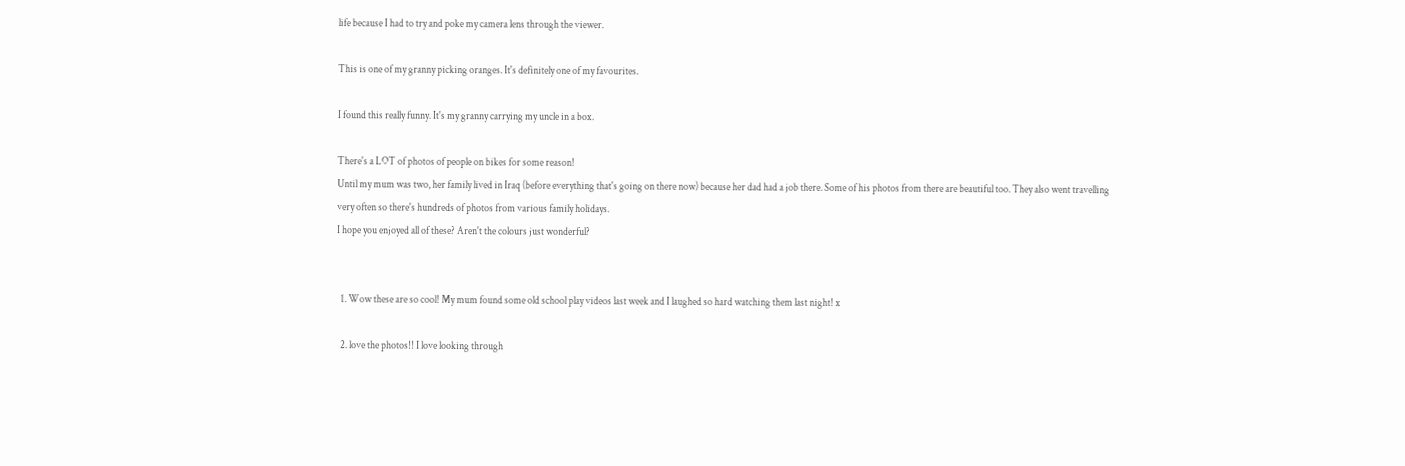life because I had to try and poke my camera lens through the viewer.

This is one of my granny picking oranges. It's definitely one of my favourites.

I found this really funny. It's my granny carrying my uncle in a box.

There's a LOT of photos of people on bikes for some reason!
Until my mum was two, her family lived in Iraq (before everything that's going on there now) because her dad had a job there. Some of his photos from there are beautiful too. They also went travelling very often so there's hundreds of photos from various family holidays.
I hope you enjoyed all of these? Aren't the colours just wonderful?


  1. Wow these are so cool! My mum found some old school play videos last week and I laughed so hard watching them last night! x

  2. love the photos!! I love looking through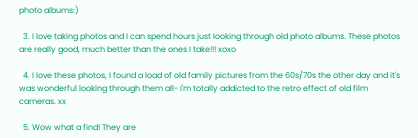photo albums:)

  3. I love taking photos and I can spend hours just looking through old photo albums. These photos are really good, much better than the ones I take!!! xoxo

  4. I love these photos, I found a load of old family pictures from the 60s/70s the other day and it's was wonderful looking through them all- I'm totally addicted to the retro effect of old film cameras. xx

  5. Wow what a find! They are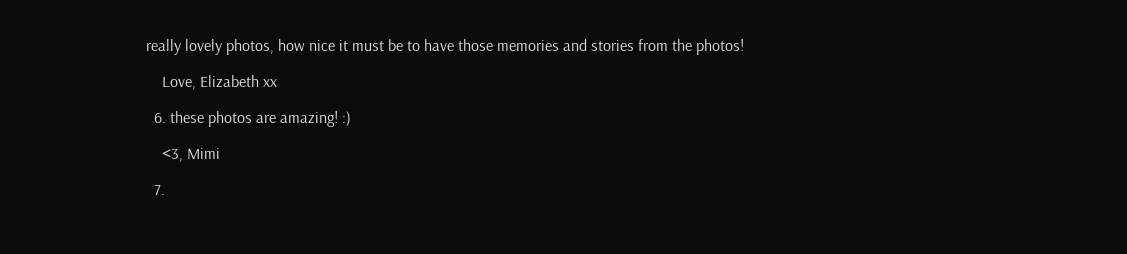really lovely photos, how nice it must be to have those memories and stories from the photos!

    Love, Elizabeth xx

  6. these photos are amazing! :)

    <3, Mimi

  7.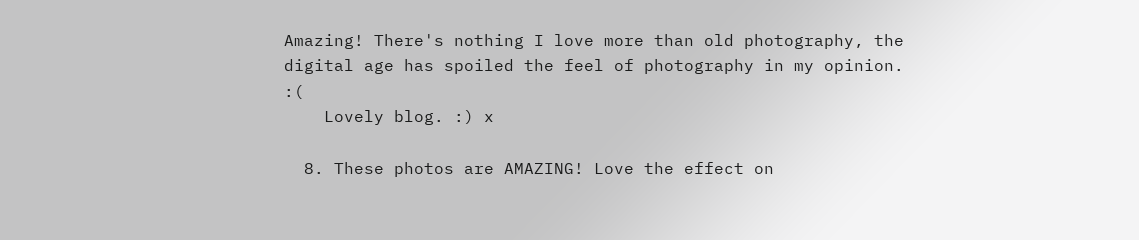Amazing! There's nothing I love more than old photography, the digital age has spoiled the feel of photography in my opinion. :(
    Lovely blog. :) x

  8. These photos are AMAZING! Love the effect on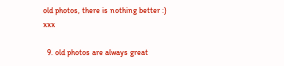old photos, there is nothing better :) xxx

  9. old photos are always great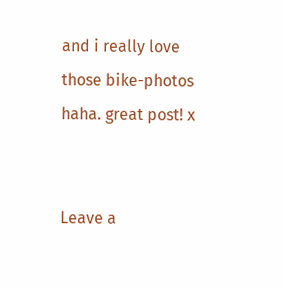and i really love those bike-photos haha. great post! x


Leave a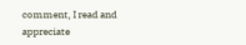comment, I read and appreciate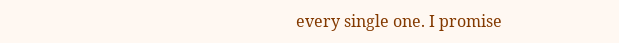every single one. I promise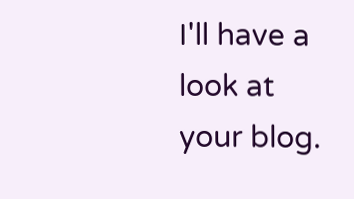I'll have a look at your blog.